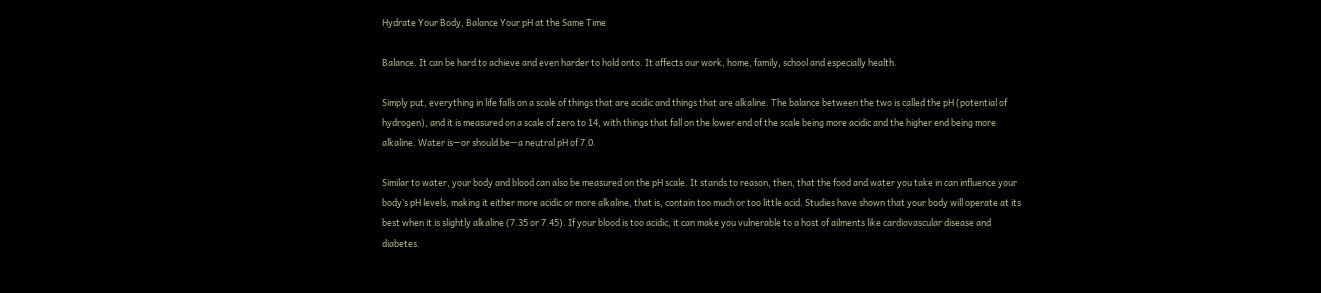Hydrate Your Body, Balance Your pH at the Same Time

Balance. It can be hard to achieve and even harder to hold onto. It affects our work, home, family, school and especially health.

Simply put, everything in life falls on a scale of things that are acidic and things that are alkaline. The balance between the two is called the pH (potential of hydrogen), and it is measured on a scale of zero to 14, with things that fall on the lower end of the scale being more acidic and the higher end being more alkaline. Water is—or should be—a neutral pH of 7.0.

Similar to water, your body and blood can also be measured on the pH scale. It stands to reason, then, that the food and water you take in can influence your body’s pH levels, making it either more acidic or more alkaline, that is, contain too much or too little acid. Studies have shown that your body will operate at its best when it is slightly alkaline (7.35 or 7.45). If your blood is too acidic, it can make you vulnerable to a host of ailments like cardiovascular disease and diabetes.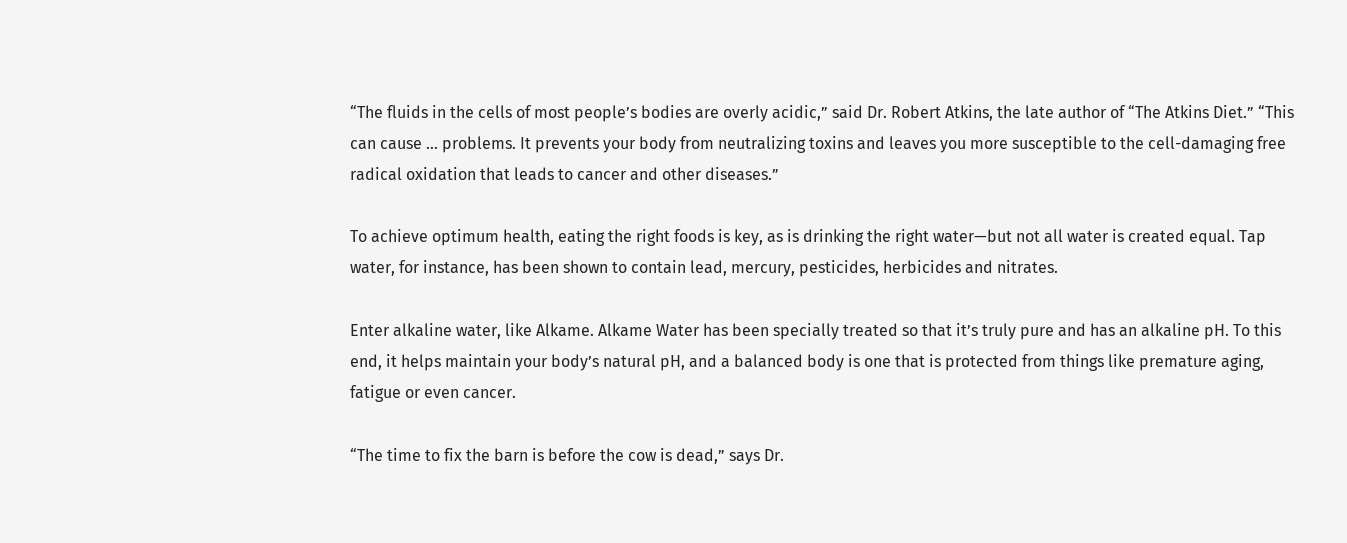“The fluids in the cells of most people’s bodies are overly acidic,” said Dr. Robert Atkins, the late author of “The Atkins Diet.” “This can cause … problems. It prevents your body from neutralizing toxins and leaves you more susceptible to the cell-damaging free radical oxidation that leads to cancer and other diseases.”

To achieve optimum health, eating the right foods is key, as is drinking the right water—but not all water is created equal. Tap water, for instance, has been shown to contain lead, mercury, pesticides, herbicides and nitrates.

Enter alkaline water, like Alkame. Alkame Water has been specially treated so that it’s truly pure and has an alkaline pH. To this end, it helps maintain your body’s natural pH, and a balanced body is one that is protected from things like premature aging, fatigue or even cancer.

“The time to fix the barn is before the cow is dead,” says Dr.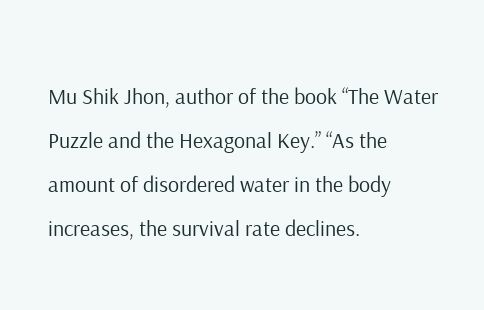Mu Shik Jhon, author of the book “The Water Puzzle and the Hexagonal Key.” “As the amount of disordered water in the body increases, the survival rate declines.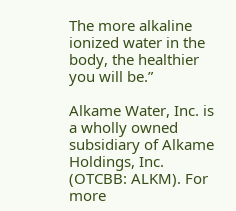The more alkaline ionized water in the body, the healthier you will be.”

Alkame Water, Inc. is a wholly owned subsidiary of Alkame Holdings, Inc. (OTCBB: ALKM). For more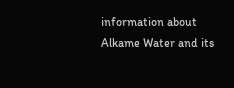information about Alkame Water and its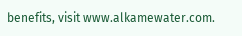benefits, visit www.alkamewater.com.